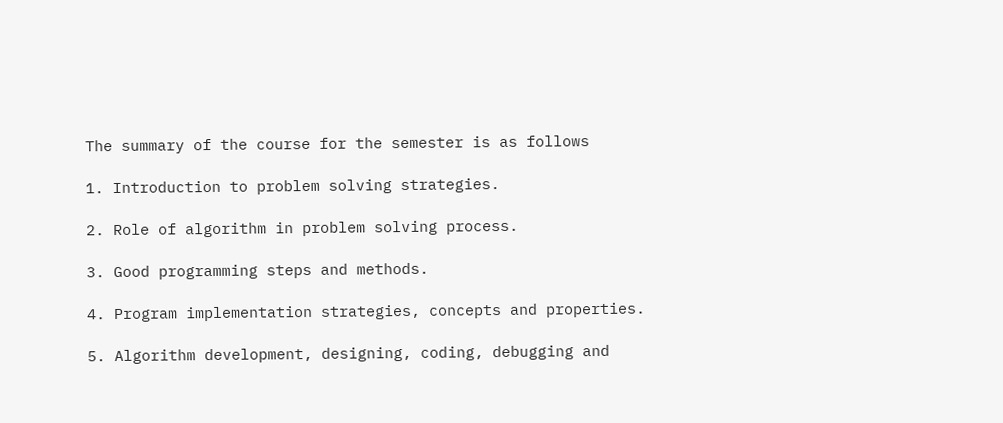The summary of the course for the semester is as follows

1. Introduction to problem solving strategies.

2. Role of algorithm in problem solving process.

3. Good programming steps and methods.

4. Program implementation strategies, concepts and properties.

5. Algorithm development, designing, coding, debugging and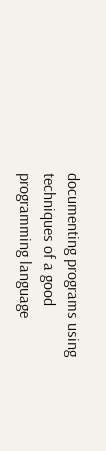documenting programs using techniques of a good programming language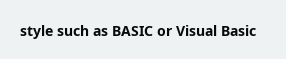style such as BASIC or Visual Basic